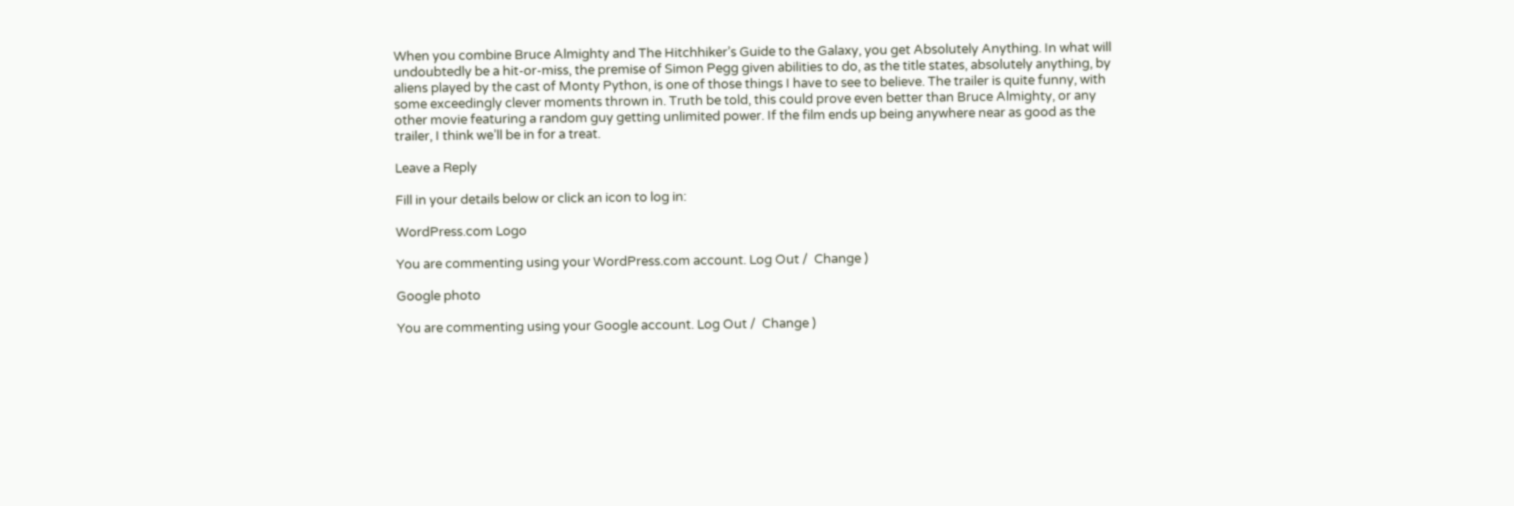When you combine Bruce Almighty and The Hitchhiker’s Guide to the Galaxy, you get Absolutely Anything. In what will undoubtedly be a hit-or-miss, the premise of Simon Pegg given abilities to do, as the title states, absolutely anything, by aliens played by the cast of Monty Python, is one of those things I have to see to believe. The trailer is quite funny, with some exceedingly clever moments thrown in. Truth be told, this could prove even better than Bruce Almighty, or any other movie featuring a random guy getting unlimited power. If the film ends up being anywhere near as good as the trailer, I think we’ll be in for a treat.

Leave a Reply

Fill in your details below or click an icon to log in:

WordPress.com Logo

You are commenting using your WordPress.com account. Log Out /  Change )

Google photo

You are commenting using your Google account. Log Out /  Change )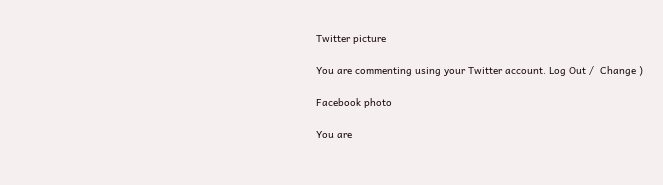Twitter picture

You are commenting using your Twitter account. Log Out /  Change )

Facebook photo

You are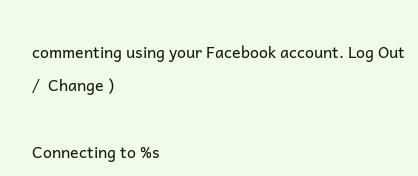commenting using your Facebook account. Log Out /  Change )

Connecting to %s